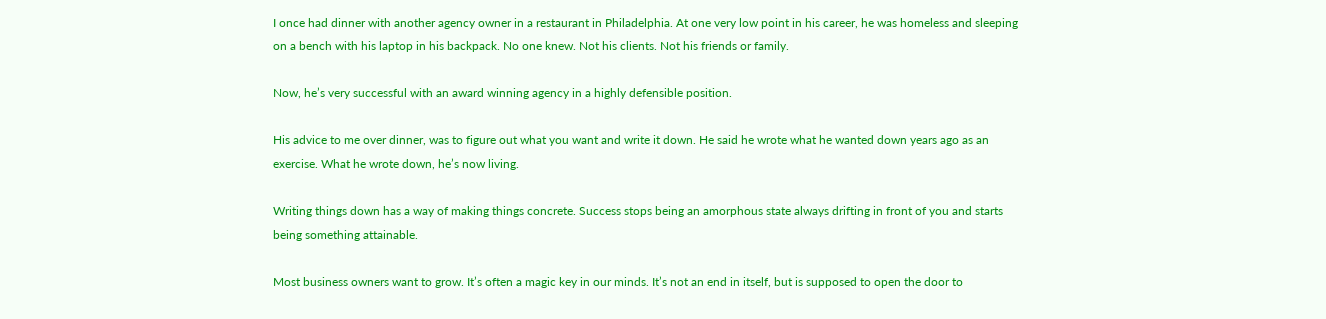I once had dinner with another agency owner in a restaurant in Philadelphia. At one very low point in his career, he was homeless and sleeping on a bench with his laptop in his backpack. No one knew. Not his clients. Not his friends or family.

Now, he’s very successful with an award winning agency in a highly defensible position.

His advice to me over dinner, was to figure out what you want and write it down. He said he wrote what he wanted down years ago as an exercise. What he wrote down, he’s now living.

Writing things down has a way of making things concrete. Success stops being an amorphous state always drifting in front of you and starts being something attainable.

Most business owners want to grow. It’s often a magic key in our minds. It’s not an end in itself, but is supposed to open the door to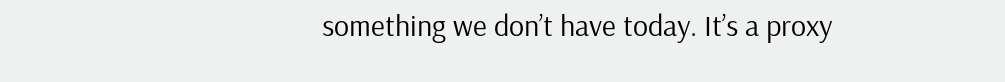something we don’t have today. It’s a proxy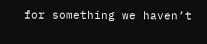for something we haven’t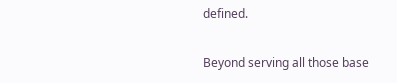defined.

Beyond serving all those base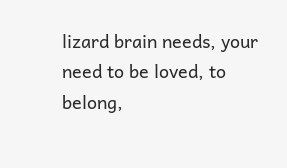lizard brain needs, your need to be loved, to belong,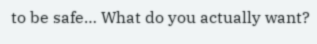to be safe… What do you actually want?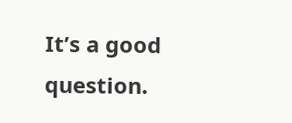It’s a good question.